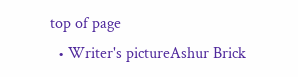top of page
  • Writer's pictureAshur Brick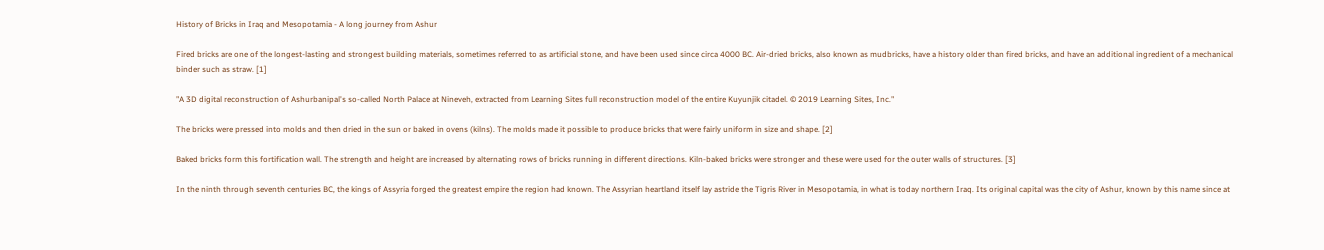History of Bricks in Iraq and Mesopotamia - A long journey from Ashur

Fired bricks are one of the longest-lasting and strongest building materials, sometimes referred to as artificial stone, and have been used since circa 4000 BC. Air-dried bricks, also known as mudbricks, have a history older than fired bricks, and have an additional ingredient of a mechanical binder such as straw. [1]

"A 3D digital reconstruction of Ashurbanipal's so-called North Palace at Nineveh, extracted from Learning Sites full reconstruction model of the entire Kuyunjik citadel. © 2019 Learning Sites, Inc."

The bricks were pressed into molds and then dried in the sun or baked in ovens (kilns). The molds made it possible to produce bricks that were fairly uniform in size and shape. [2]

Baked bricks form this fortification wall. The strength and height are increased by alternating rows of bricks running in different directions. Kiln-baked bricks were stronger and these were used for the outer walls of structures. [3]

In the ninth through seventh centuries BC, the kings of Assyria forged the greatest empire the region had known. The Assyrian heartland itself lay astride the Tigris River in Mesopotamia, in what is today northern Iraq. Its original capital was the city of Ashur, known by this name since at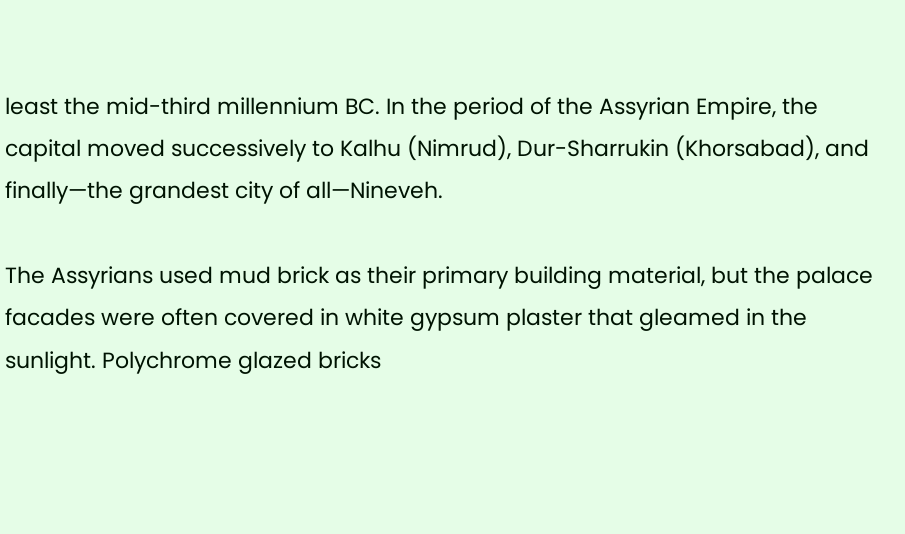least the mid-third millennium BC. In the period of the Assyrian Empire, the capital moved successively to Kalhu (Nimrud), Dur-Sharrukin (Khorsabad), and finally—the grandest city of all—Nineveh.

The Assyrians used mud brick as their primary building material, but the palace facades were often covered in white gypsum plaster that gleamed in the sunlight. Polychrome glazed bricks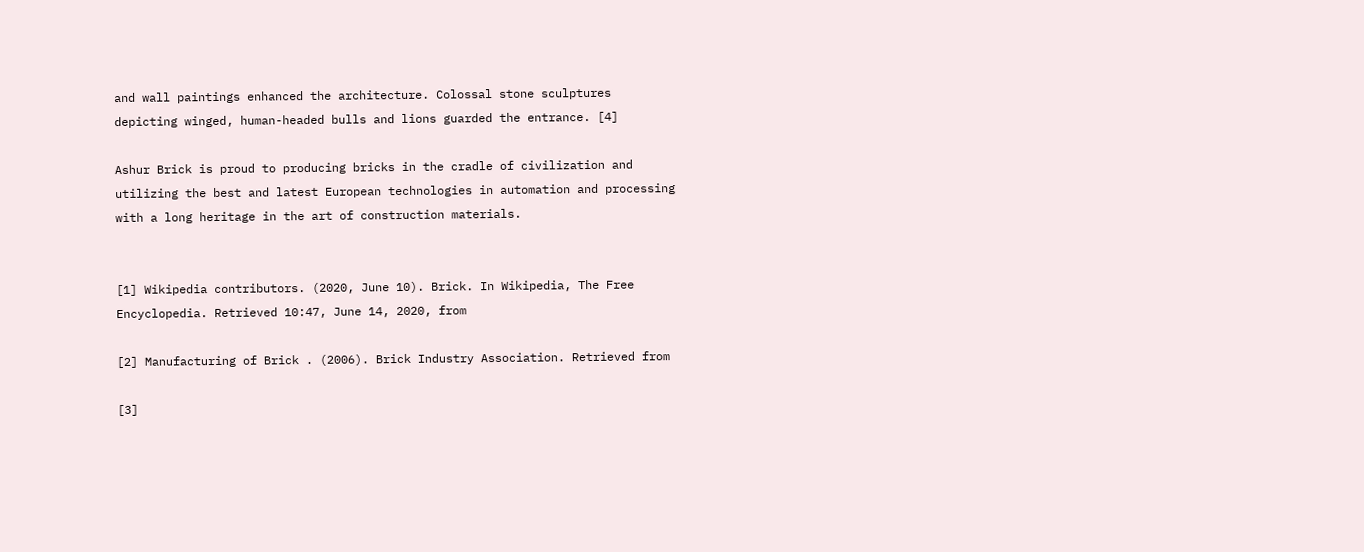and wall paintings enhanced the architecture. Colossal stone sculptures depicting winged, human-headed bulls and lions guarded the entrance. [4]

Ashur Brick is proud to producing bricks in the cradle of civilization and utilizing the best and latest European technologies in automation and processing with a long heritage in the art of construction materials.


[1] Wikipedia contributors. (2020, June 10). Brick. In Wikipedia, The Free Encyclopedia. Retrieved 10:47, June 14, 2020, from

[2] Manufacturing of Brick . (2006). Brick Industry Association. Retrieved from

[3]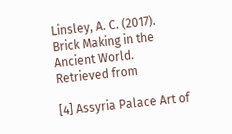Linsley, A. C. (2017). Brick Making in the Ancient World. Retrieved from

[4] Assyria Palace Art of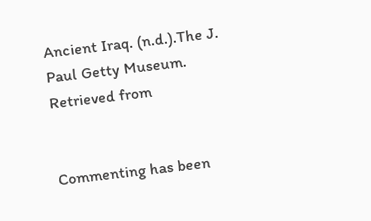Ancient Iraq. (n.d.).The J. Paul Getty Museum. Retrieved from


Commenting has been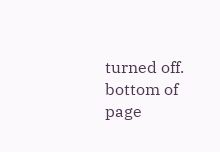turned off.
bottom of page